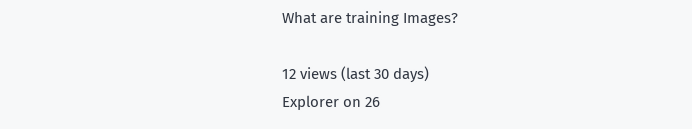What are training Images?

12 views (last 30 days)
Explorer on 26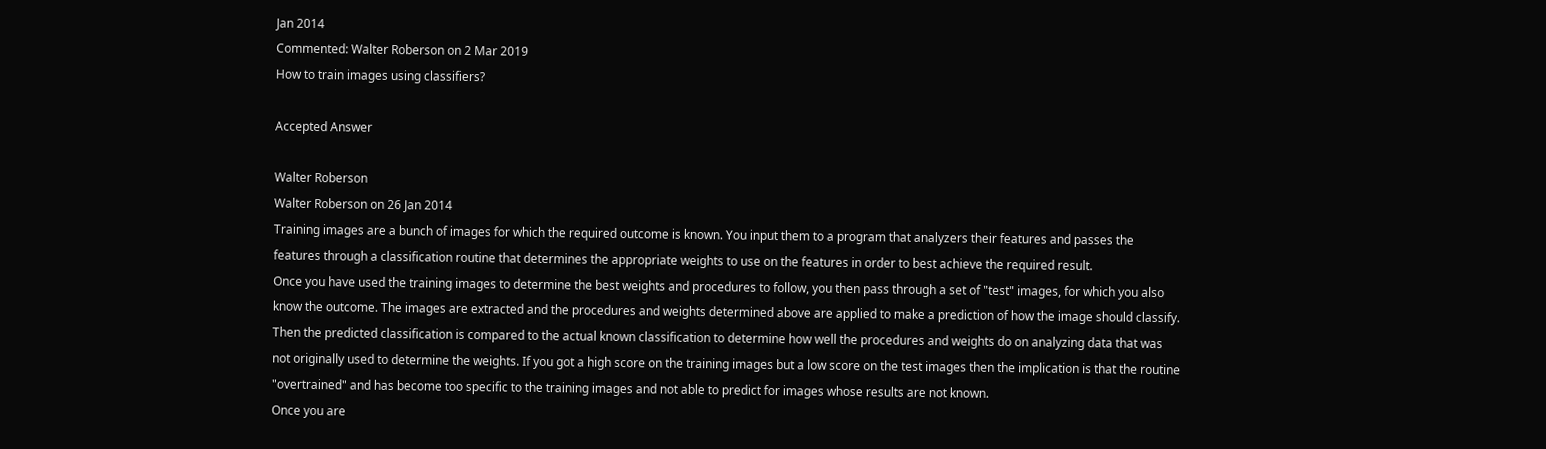Jan 2014
Commented: Walter Roberson on 2 Mar 2019
How to train images using classifiers?

Accepted Answer

Walter Roberson
Walter Roberson on 26 Jan 2014
Training images are a bunch of images for which the required outcome is known. You input them to a program that analyzers their features and passes the features through a classification routine that determines the appropriate weights to use on the features in order to best achieve the required result.
Once you have used the training images to determine the best weights and procedures to follow, you then pass through a set of "test" images, for which you also know the outcome. The images are extracted and the procedures and weights determined above are applied to make a prediction of how the image should classify. Then the predicted classification is compared to the actual known classification to determine how well the procedures and weights do on analyzing data that was not originally used to determine the weights. If you got a high score on the training images but a low score on the test images then the implication is that the routine "overtrained" and has become too specific to the training images and not able to predict for images whose results are not known.
Once you are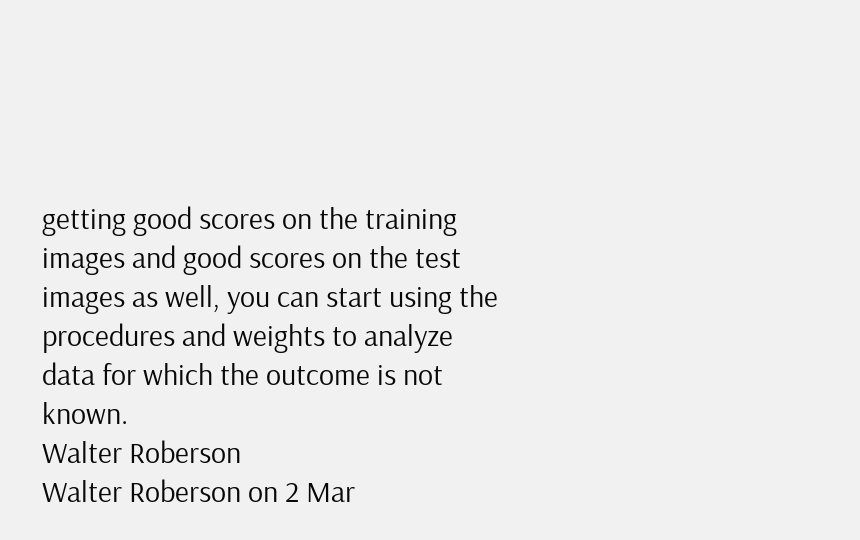getting good scores on the training images and good scores on the test images as well, you can start using the procedures and weights to analyze data for which the outcome is not known.
Walter Roberson
Walter Roberson on 2 Mar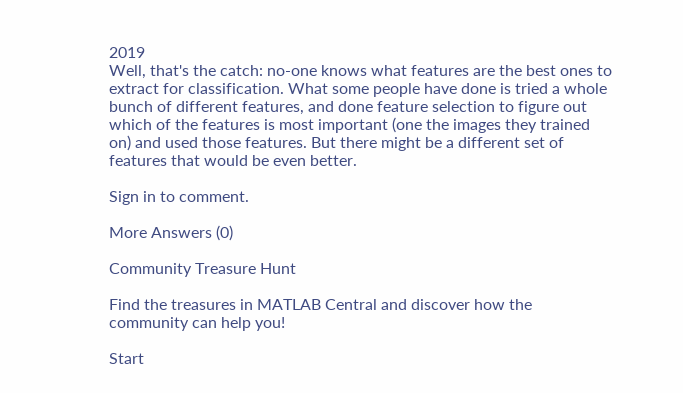2019
Well, that's the catch: no-one knows what features are the best ones to extract for classification. What some people have done is tried a whole bunch of different features, and done feature selection to figure out which of the features is most important (one the images they trained on) and used those features. But there might be a different set of features that would be even better.

Sign in to comment.

More Answers (0)

Community Treasure Hunt

Find the treasures in MATLAB Central and discover how the community can help you!

Start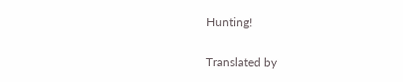Hunting!

Translated by